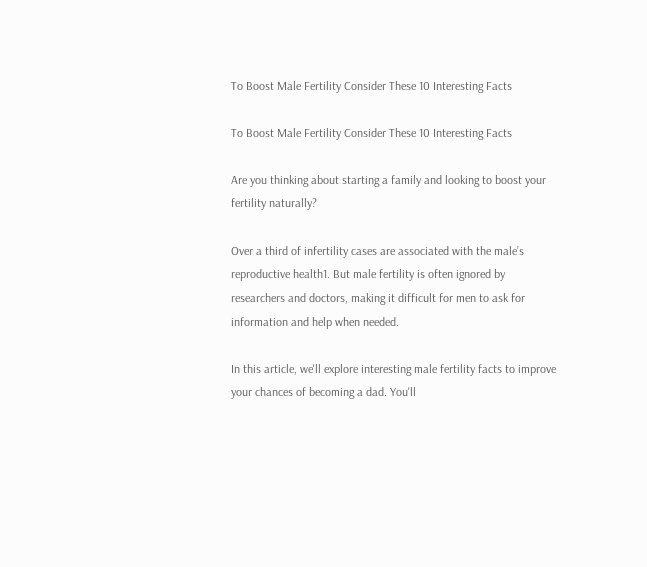To Boost Male Fertility Consider These 10 Interesting Facts

To Boost Male Fertility Consider These 10 Interesting Facts

Are you thinking about starting a family and looking to boost your fertility naturally?

Over a third of infertility cases are associated with the male’s reproductive health1. But male fertility is often ignored by researchers and doctors, making it difficult for men to ask for information and help when needed.

In this article, we'll explore interesting male fertility facts to improve your chances of becoming a dad. You'll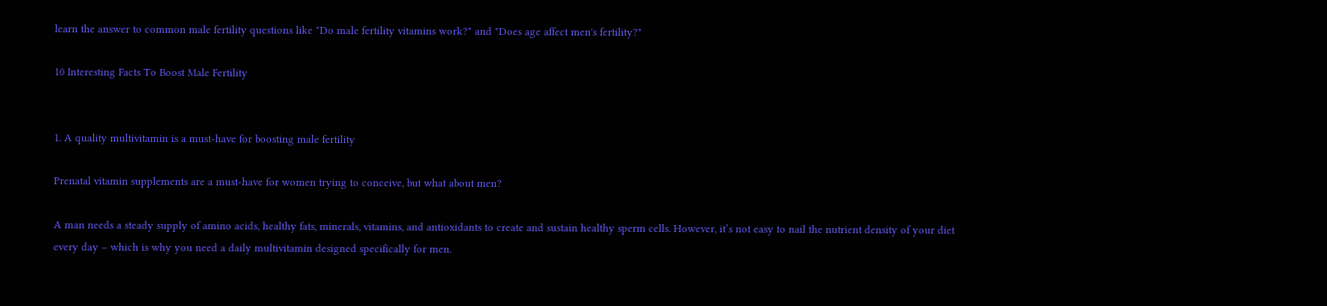learn the answer to common male fertility questions like "Do male fertility vitamins work?" and "Does age affect men's fertility?"

10 Interesting Facts To Boost Male Fertility


1. A quality multivitamin is a must-have for boosting male fertility

Prenatal vitamin supplements are a must-have for women trying to conceive, but what about men?

A man needs a steady supply of amino acids, healthy fats, minerals, vitamins, and antioxidants to create and sustain healthy sperm cells. However, it’s not easy to nail the nutrient density of your diet every day – which is why you need a daily multivitamin designed specifically for men.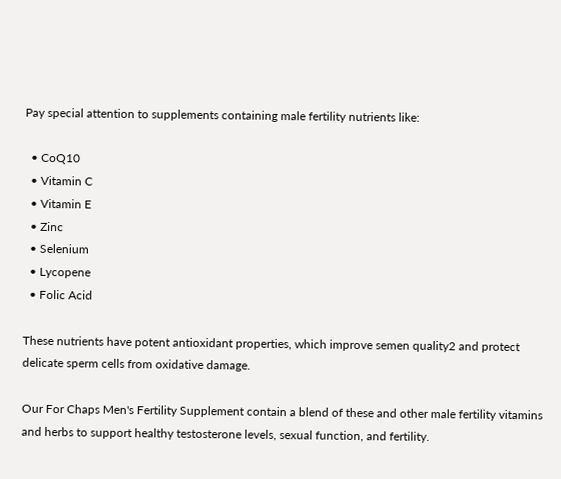Pay special attention to supplements containing male fertility nutrients like:

  • CoQ10
  • Vitamin C
  • Vitamin E
  • Zinc
  • Selenium
  • Lycopene
  • Folic Acid

These nutrients have potent antioxidant properties, which improve semen quality2 and protect delicate sperm cells from oxidative damage.

Our For Chaps Men's Fertility Supplement contain a blend of these and other male fertility vitamins and herbs to support healthy testosterone levels, sexual function, and fertility.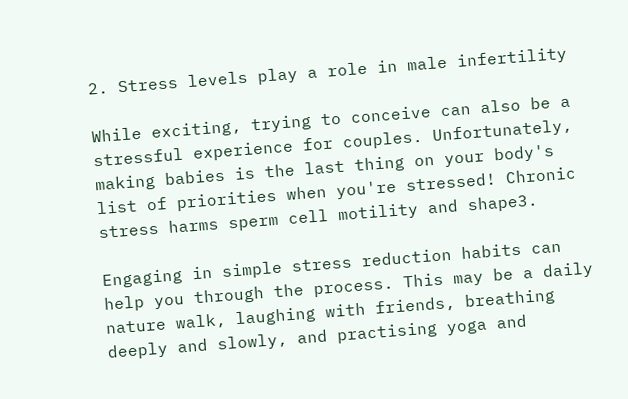2. Stress levels play a role in male infertility

While exciting, trying to conceive can also be a stressful experience for couples. Unfortunately, making babies is the last thing on your body's list of priorities when you're stressed! Chronic stress harms sperm cell motility and shape3.

Engaging in simple stress reduction habits can help you through the process. This may be a daily nature walk, laughing with friends, breathing deeply and slowly, and practising yoga and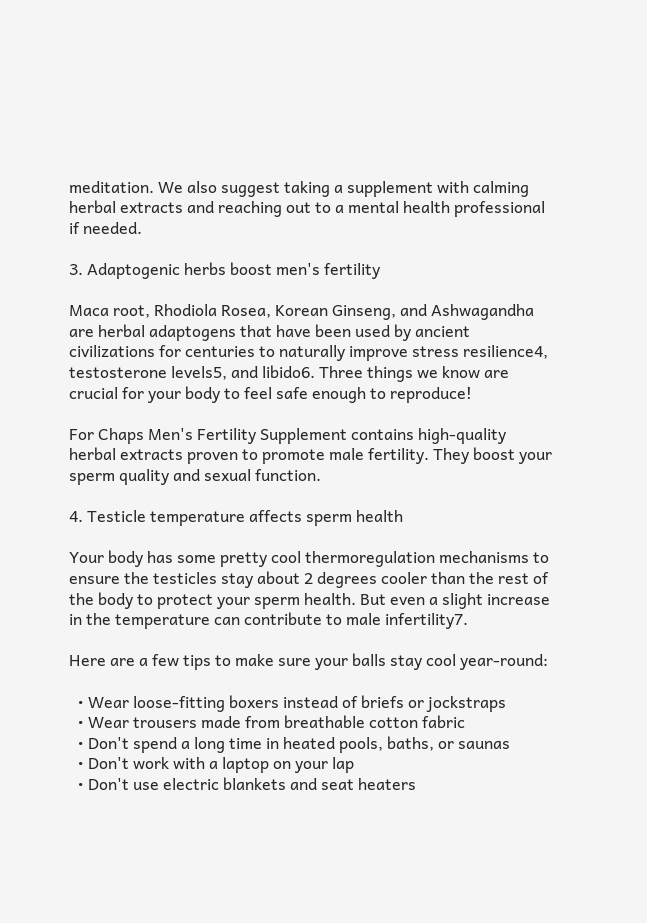meditation. We also suggest taking a supplement with calming herbal extracts and reaching out to a mental health professional if needed.

3. Adaptogenic herbs boost men's fertility

Maca root, Rhodiola Rosea, Korean Ginseng, and Ashwagandha are herbal adaptogens that have been used by ancient civilizations for centuries to naturally improve stress resilience4, testosterone levels5, and libido6. Three things we know are crucial for your body to feel safe enough to reproduce!

For Chaps Men's Fertility Supplement contains high-quality herbal extracts proven to promote male fertility. They boost your sperm quality and sexual function.

4. Testicle temperature affects sperm health

Your body has some pretty cool thermoregulation mechanisms to ensure the testicles stay about 2 degrees cooler than the rest of the body to protect your sperm health. But even a slight increase in the temperature can contribute to male infertility7.

Here are a few tips to make sure your balls stay cool year-round:

  • Wear loose-fitting boxers instead of briefs or jockstraps
  • Wear trousers made from breathable cotton fabric
  • Don't spend a long time in heated pools, baths, or saunas
  • Don't work with a laptop on your lap
  • Don't use electric blankets and seat heaters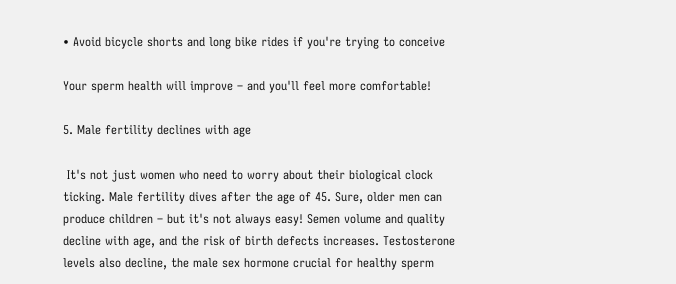• Avoid bicycle shorts and long bike rides if you're trying to conceive

Your sperm health will improve – and you'll feel more comfortable!

5. Male fertility declines with age

 It's not just women who need to worry about their biological clock ticking. Male fertility dives after the age of 45. Sure, older men can produce children – but it's not always easy! Semen volume and quality decline with age, and the risk of birth defects increases. Testosterone levels also decline, the male sex hormone crucial for healthy sperm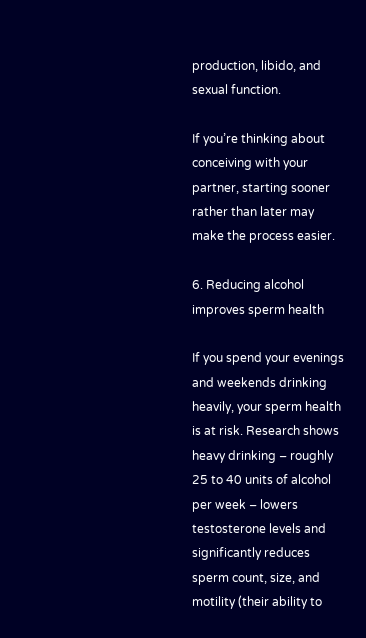production, libido, and sexual function.

If you’re thinking about conceiving with your partner, starting sooner rather than later may make the process easier.

6. Reducing alcohol improves sperm health

If you spend your evenings and weekends drinking heavily, your sperm health is at risk. Research shows heavy drinking – roughly 25 to 40 units of alcohol per week – lowers testosterone levels and significantly reduces sperm count, size, and motility (their ability to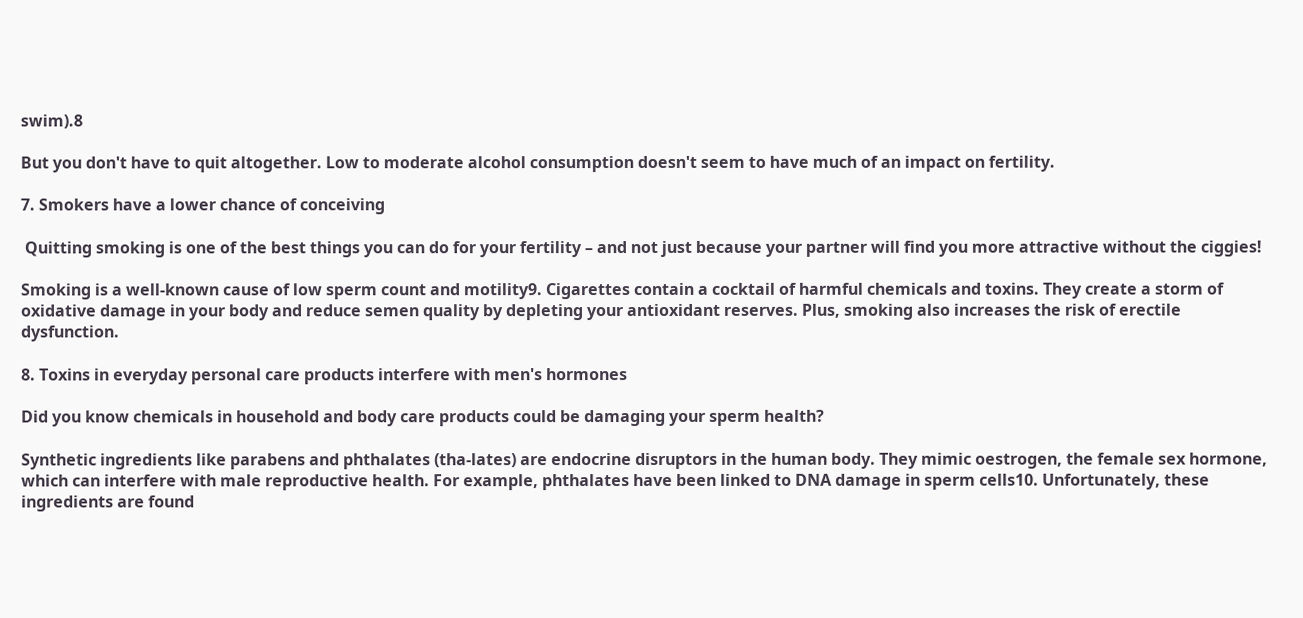swim).8

But you don't have to quit altogether. Low to moderate alcohol consumption doesn't seem to have much of an impact on fertility.

7. Smokers have a lower chance of conceiving

 Quitting smoking is one of the best things you can do for your fertility – and not just because your partner will find you more attractive without the ciggies!

Smoking is a well-known cause of low sperm count and motility9. Cigarettes contain a cocktail of harmful chemicals and toxins. They create a storm of oxidative damage in your body and reduce semen quality by depleting your antioxidant reserves. Plus, smoking also increases the risk of erectile dysfunction.

8. Toxins in everyday personal care products interfere with men's hormones

Did you know chemicals in household and body care products could be damaging your sperm health?

Synthetic ingredients like parabens and phthalates (tha-lates) are endocrine disruptors in the human body. They mimic oestrogen, the female sex hormone, which can interfere with male reproductive health. For example, phthalates have been linked to DNA damage in sperm cells10. Unfortunately, these ingredients are found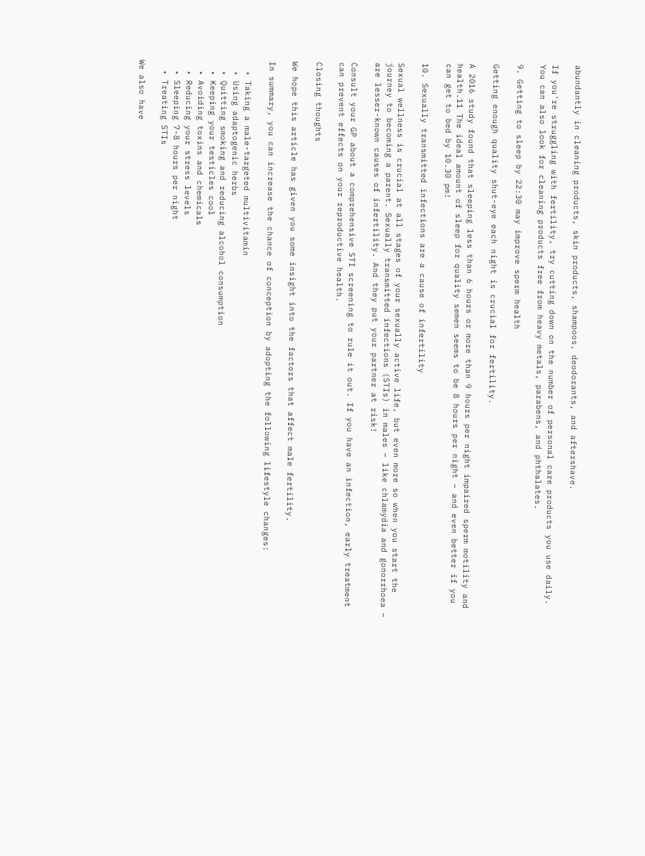abundantly in cleaning products, skin products, shampoos, deodorants, and aftershave.

If you're struggling with fertility, try cutting down on the number of personal care products you use daily. You can also look for cleaning products free from heavy metals, parabens, and phthalates.

9. Getting to sleep by 22:30 may improve sperm health

Getting enough quality shut-eye each night is crucial for fertility.

A 2016 study found that sleeping less than 6 hours or more than 9 hours per night impaired sperm motility and health.11 The ideal amount of sleep for quality semen seems to be 8 hours per night – and even better if you can get to bed by 10.30 pm!

10. Sexually transmitted infections are a cause of infertility

Sexual wellness is crucial at all stages of your sexually active life, but even more so when you start the journey to becoming a parent. Sexually transmitted infections (STIs) in males – like chlamydia and gonorrhoea – are lesser-known causes of infertility. And they put your partner at risk!

Consult your GP about a comprehensive STI screening to rule it out. If you have an infection, early treatment can prevent effects on your reproductive health.

Closing thoughts

We hope this article has given you some insight into the factors that affect male fertility.

In summary, you can increase the chance of conception by adopting the following lifestyle changes:

  • Taking a male-targeted multivitamin
  • Using adaptogenic herbs
  • Quitting smoking and reducing alcohol consumption
  • Keeping your testicles cool
  • Avoiding toxins and chemicals
  • Reducing your stress levels
  • Sleeping 7-8 hours per night
  • Treating STIs

We also have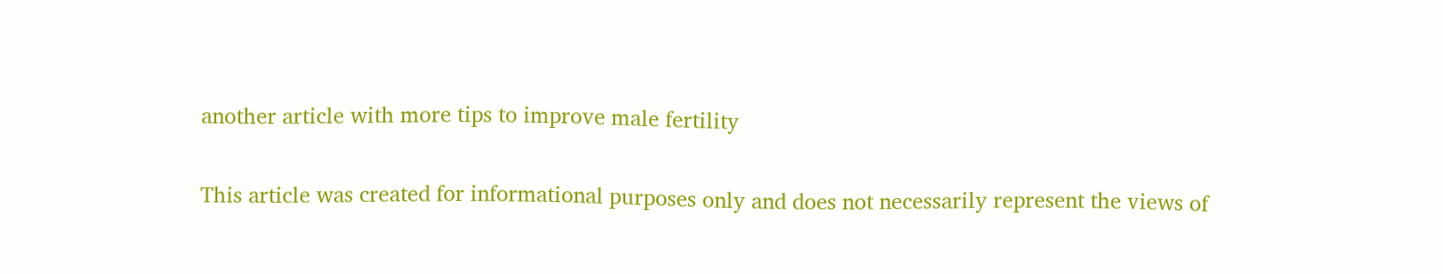another article with more tips to improve male fertility


This article was created for informational purposes only and does not necessarily represent the views of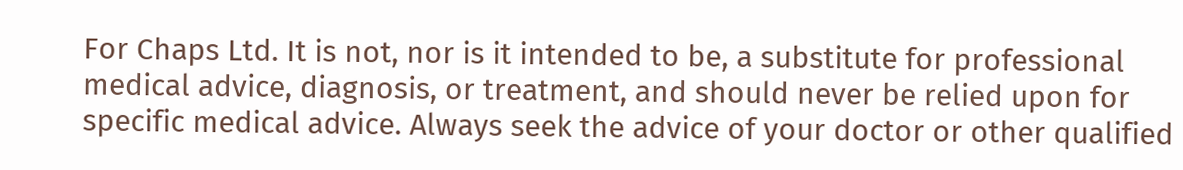For Chaps Ltd. It is not, nor is it intended to be, a substitute for professional medical advice, diagnosis, or treatment, and should never be relied upon for specific medical advice. Always seek the advice of your doctor or other qualified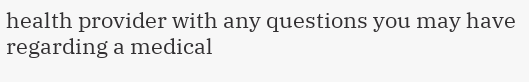health provider with any questions you may have regarding a medical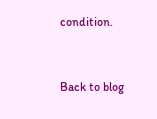condition.



Back to blog